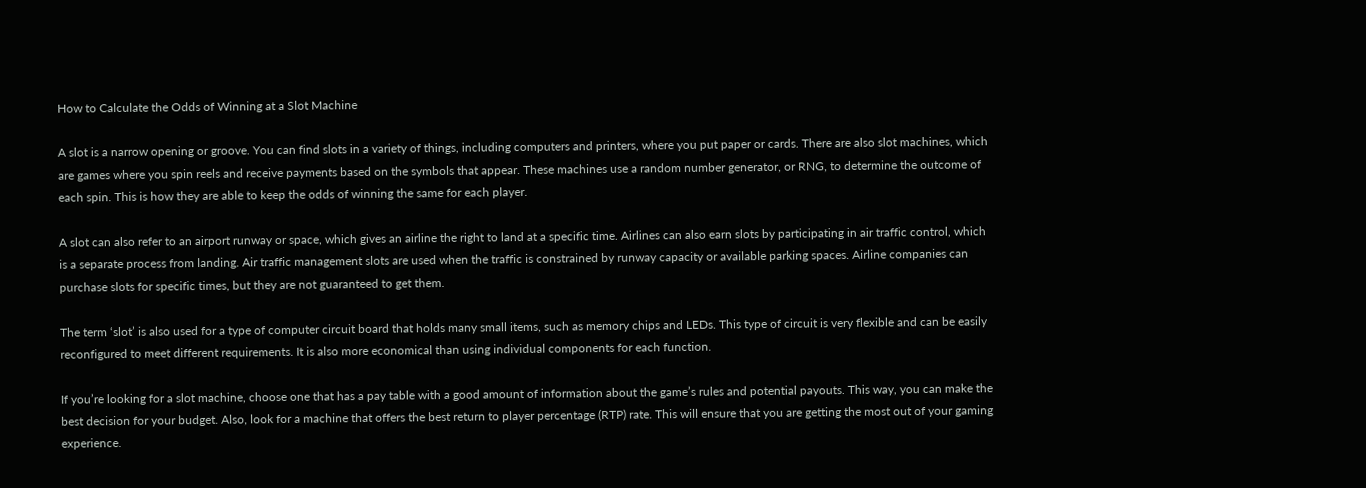How to Calculate the Odds of Winning at a Slot Machine

A slot is a narrow opening or groove. You can find slots in a variety of things, including computers and printers, where you put paper or cards. There are also slot machines, which are games where you spin reels and receive payments based on the symbols that appear. These machines use a random number generator, or RNG, to determine the outcome of each spin. This is how they are able to keep the odds of winning the same for each player.

A slot can also refer to an airport runway or space, which gives an airline the right to land at a specific time. Airlines can also earn slots by participating in air traffic control, which is a separate process from landing. Air traffic management slots are used when the traffic is constrained by runway capacity or available parking spaces. Airline companies can purchase slots for specific times, but they are not guaranteed to get them.

The term ‘slot’ is also used for a type of computer circuit board that holds many small items, such as memory chips and LEDs. This type of circuit is very flexible and can be easily reconfigured to meet different requirements. It is also more economical than using individual components for each function.

If you’re looking for a slot machine, choose one that has a pay table with a good amount of information about the game’s rules and potential payouts. This way, you can make the best decision for your budget. Also, look for a machine that offers the best return to player percentage (RTP) rate. This will ensure that you are getting the most out of your gaming experience.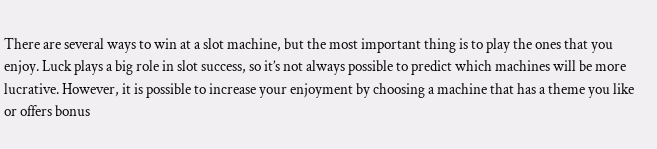There are several ways to win at a slot machine, but the most important thing is to play the ones that you enjoy. Luck plays a big role in slot success, so it’s not always possible to predict which machines will be more lucrative. However, it is possible to increase your enjoyment by choosing a machine that has a theme you like or offers bonus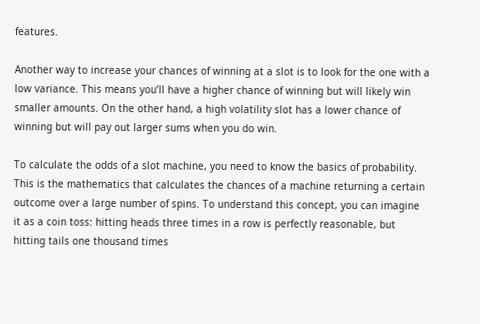features.

Another way to increase your chances of winning at a slot is to look for the one with a low variance. This means you’ll have a higher chance of winning but will likely win smaller amounts. On the other hand, a high volatility slot has a lower chance of winning but will pay out larger sums when you do win.

To calculate the odds of a slot machine, you need to know the basics of probability. This is the mathematics that calculates the chances of a machine returning a certain outcome over a large number of spins. To understand this concept, you can imagine it as a coin toss: hitting heads three times in a row is perfectly reasonable, but hitting tails one thousand times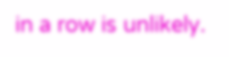in a row is unlikely.